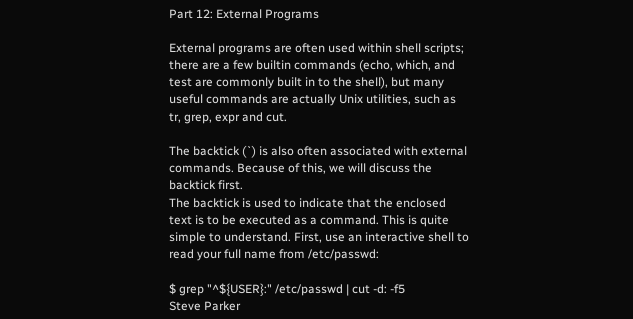Part 12: External Programs

External programs are often used within shell scripts; there are a few builtin commands (echo, which, and test are commonly built in to the shell), but many useful commands are actually Unix utilities, such as tr, grep, expr and cut.

The backtick (`) is also often associated with external commands. Because of this, we will discuss the backtick first.
The backtick is used to indicate that the enclosed text is to be executed as a command. This is quite simple to understand. First, use an interactive shell to read your full name from /etc/passwd:

$ grep "^${USER}:" /etc/passwd | cut -d: -f5
Steve Parker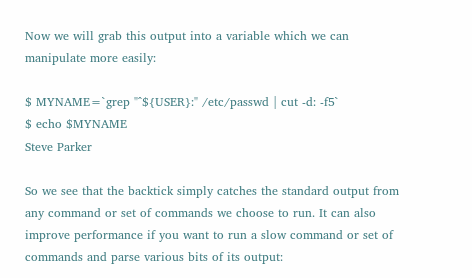Now we will grab this output into a variable which we can manipulate more easily:

$ MYNAME=`grep "^${USER}:" /etc/passwd | cut -d: -f5`
$ echo $MYNAME
Steve Parker

So we see that the backtick simply catches the standard output from any command or set of commands we choose to run. It can also improve performance if you want to run a slow command or set of commands and parse various bits of its output: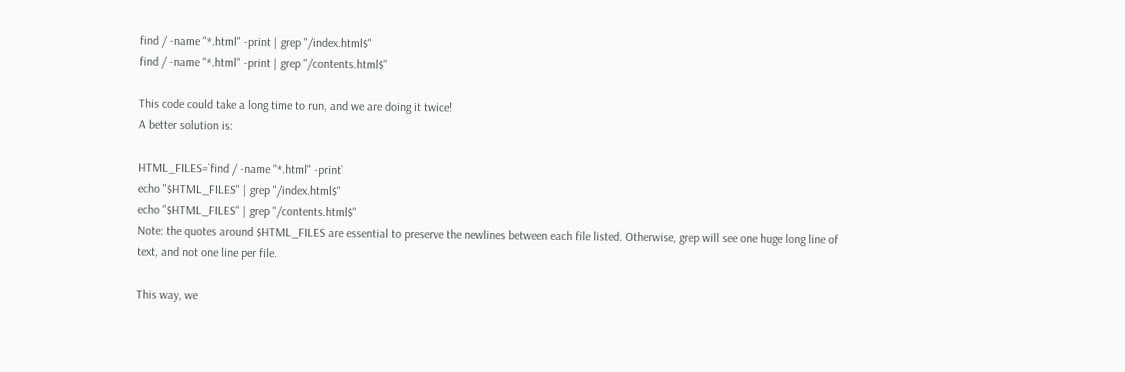find / -name "*.html" -print | grep "/index.html$"
find / -name "*.html" -print | grep "/contents.html$"

This code could take a long time to run, and we are doing it twice!
A better solution is:

HTML_FILES=`find / -name "*.html" -print`
echo "$HTML_FILES" | grep "/index.html$"
echo "$HTML_FILES" | grep "/contents.html$"
Note: the quotes around $HTML_FILES are essential to preserve the newlines between each file listed. Otherwise, grep will see one huge long line of text, and not one line per file.

This way, we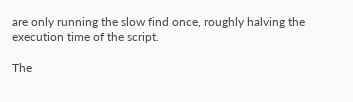are only running the slow find once, roughly halving the execution time of the script.

The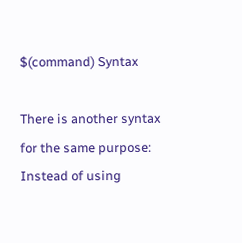$(command) Syntax

There is another syntax for the same purpose: Instead of using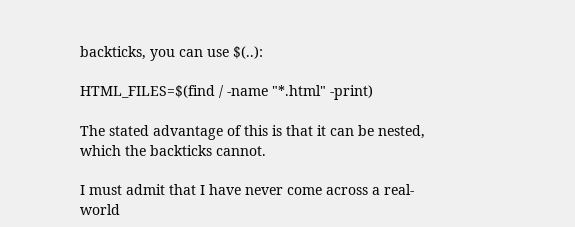backticks, you can use $(..):

HTML_FILES=$(find / -name "*.html" -print)

The stated advantage of this is that it can be nested, which the backticks cannot.

I must admit that I have never come across a real-world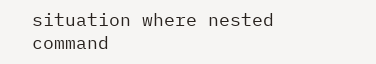situation where nested command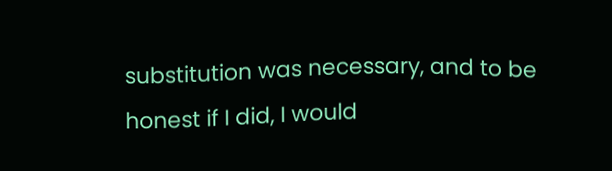substitution was necessary, and to be honest if I did, I would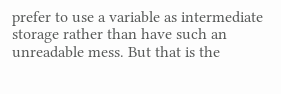prefer to use a variable as intermediate storage rather than have such an unreadable mess. But that is the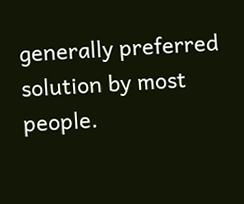generally preferred solution by most people.